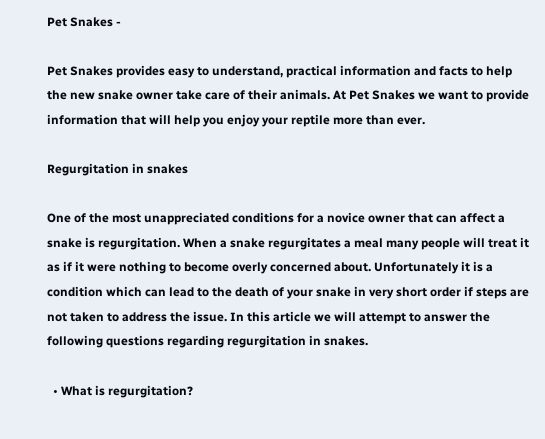Pet Snakes -

Pet Snakes provides easy to understand, practical information and facts to help the new snake owner take care of their animals. At Pet Snakes we want to provide information that will help you enjoy your reptile more than ever.

Regurgitation in snakes

One of the most unappreciated conditions for a novice owner that can affect a snake is regurgitation. When a snake regurgitates a meal many people will treat it as if it were nothing to become overly concerned about. Unfortunately it is a condition which can lead to the death of your snake in very short order if steps are not taken to address the issue. In this article we will attempt to answer the following questions regarding regurgitation in snakes.

  • What is regurgitation?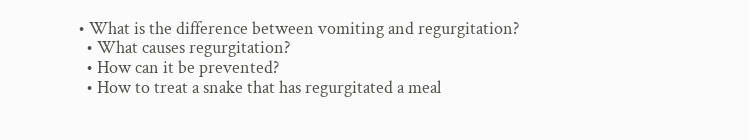• What is the difference between vomiting and regurgitation?
  • What causes regurgitation?
  • How can it be prevented?
  • How to treat a snake that has regurgitated a meal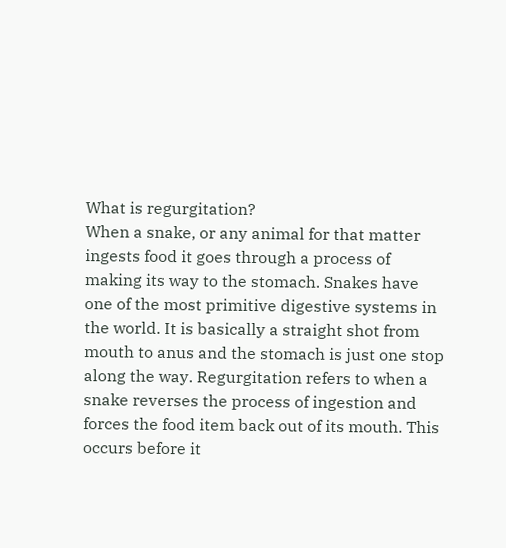What is regurgitation?
When a snake, or any animal for that matter ingests food it goes through a process of making its way to the stomach. Snakes have one of the most primitive digestive systems in the world. It is basically a straight shot from mouth to anus and the stomach is just one stop along the way. Regurgitation refers to when a snake reverses the process of ingestion and forces the food item back out of its mouth. This occurs before it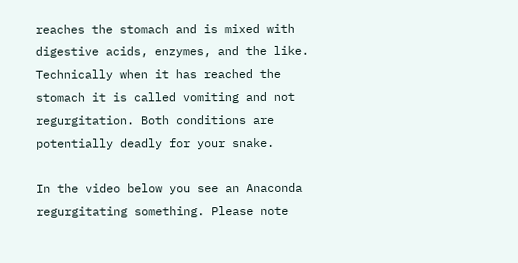reaches the stomach and is mixed with digestive acids, enzymes, and the like. Technically when it has reached the stomach it is called vomiting and not regurgitation. Both conditions are potentially deadly for your snake.

In the video below you see an Anaconda regurgitating something. Please note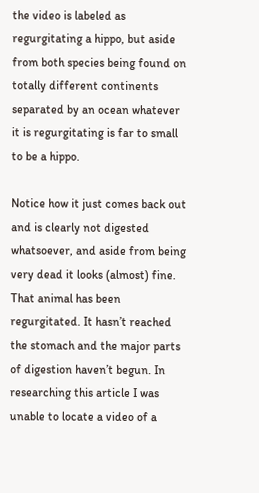the video is labeled as regurgitating a hippo, but aside from both species being found on totally different continents separated by an ocean whatever it is regurgitating is far to small to be a hippo.

Notice how it just comes back out and is clearly not digested whatsoever, and aside from being very dead it looks (almost) fine. That animal has been regurgitated. It hasn’t reached the stomach and the major parts of digestion haven’t begun. In researching this article I was unable to locate a video of a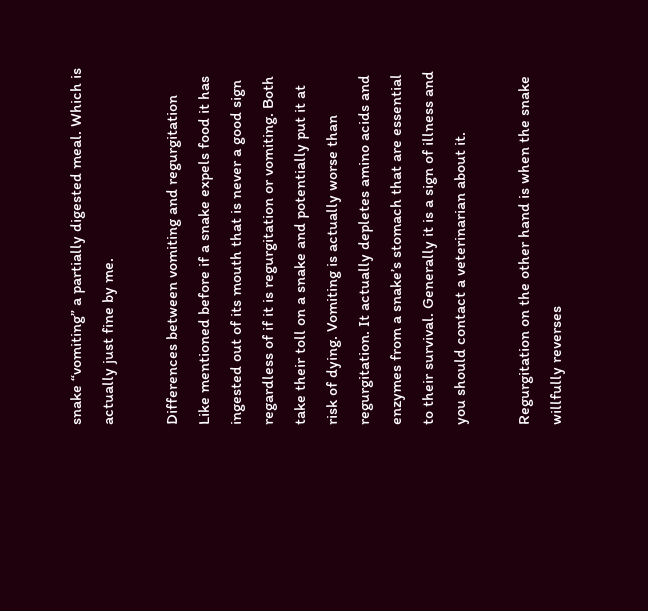snake “vomiting” a partially digested meal. Which is actually just fine by me.

Differences between vomiting and regurgitation
Like mentioned before if a snake expels food it has ingested out of its mouth that is never a good sign regardless of if it is regurgitation or vomiting. Both take their toll on a snake and potentially put it at risk of dying. Vomiting is actually worse than regurgitation. It actually depletes amino acids and enzymes from a snake’s stomach that are essential to their survival. Generally it is a sign of illness and you should contact a veterinarian about it.

Regurgitation on the other hand is when the snake willfully reverses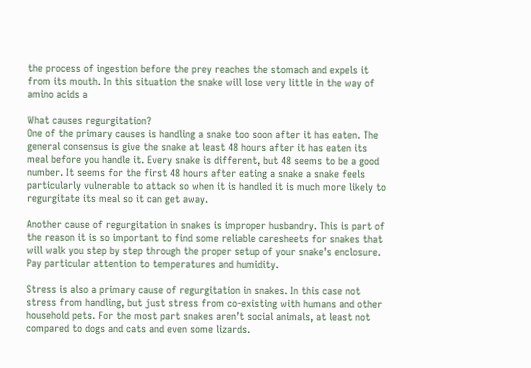the process of ingestion before the prey reaches the stomach and expels it from its mouth. In this situation the snake will lose very little in the way of amino acids a

What causes regurgitation?
One of the primary causes is handling a snake too soon after it has eaten. The general consensus is give the snake at least 48 hours after it has eaten its meal before you handle it. Every snake is different, but 48 seems to be a good number. It seems for the first 48 hours after eating a snake a snake feels particularly vulnerable to attack so when it is handled it is much more likely to regurgitate its meal so it can get away.

Another cause of regurgitation in snakes is improper husbandry. This is part of the reason it is so important to find some reliable caresheets for snakes that will walk you step by step through the proper setup of your snake’s enclosure. Pay particular attention to temperatures and humidity.

Stress is also a primary cause of regurgitation in snakes. In this case not stress from handling, but just stress from co-existing with humans and other household pets. For the most part snakes aren’t social animals, at least not compared to dogs and cats and even some lizards.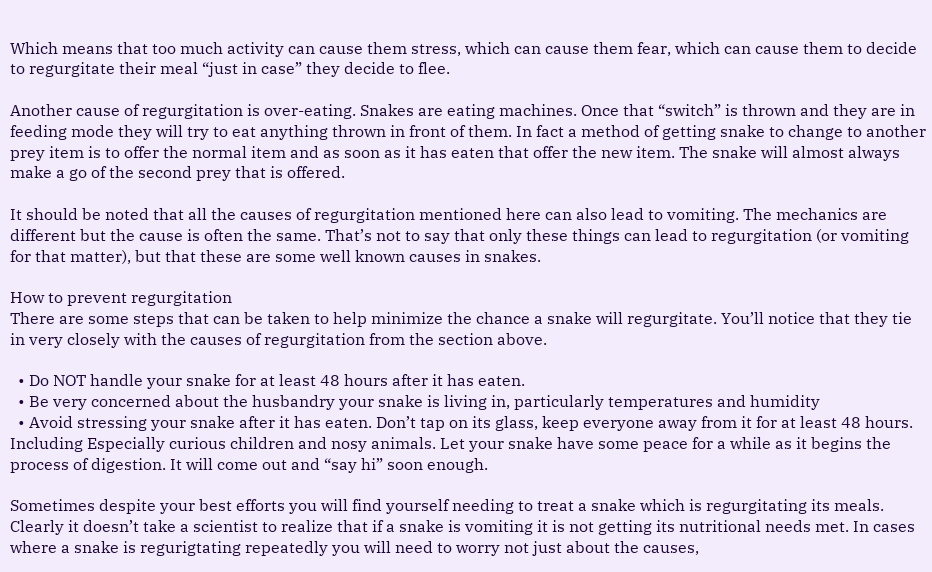Which means that too much activity can cause them stress, which can cause them fear, which can cause them to decide to regurgitate their meal “just in case” they decide to flee.

Another cause of regurgitation is over-eating. Snakes are eating machines. Once that “switch” is thrown and they are in feeding mode they will try to eat anything thrown in front of them. In fact a method of getting snake to change to another prey item is to offer the normal item and as soon as it has eaten that offer the new item. The snake will almost always make a go of the second prey that is offered.

It should be noted that all the causes of regurgitation mentioned here can also lead to vomiting. The mechanics are different but the cause is often the same. That’s not to say that only these things can lead to regurgitation (or vomiting for that matter), but that these are some well known causes in snakes.

How to prevent regurgitation
There are some steps that can be taken to help minimize the chance a snake will regurgitate. You’ll notice that they tie in very closely with the causes of regurgitation from the section above.

  • Do NOT handle your snake for at least 48 hours after it has eaten.
  • Be very concerned about the husbandry your snake is living in, particularly temperatures and humidity
  • Avoid stressing your snake after it has eaten. Don’t tap on its glass, keep everyone away from it for at least 48 hours. Including Especially curious children and nosy animals. Let your snake have some peace for a while as it begins the process of digestion. It will come out and “say hi” soon enough.

Sometimes despite your best efforts you will find yourself needing to treat a snake which is regurgitating its meals. Clearly it doesn’t take a scientist to realize that if a snake is vomiting it is not getting its nutritional needs met. In cases where a snake is regurigtating repeatedly you will need to worry not just about the causes,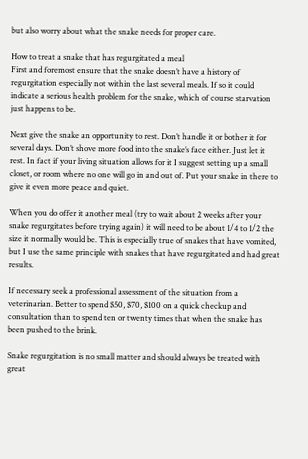but also worry about what the snake needs for proper care.

How to treat a snake that has regurgitated a meal
First and foremost ensure that the snake doesn’t have a history of regurgitation especially not within the last several meals. If so it could indicate a serious health problem for the snake, which of course starvation just happens to be.

Next give the snake an opportunity to rest. Don’t handle it or bother it for several days. Don’t shove more food into the snake’s face either. Just let it rest. In fact if your living situation allows for it I suggest setting up a small closet, or room where no one will go in and out of. Put your snake in there to give it even more peace and quiet.

When you do offer it another meal (try to wait about 2 weeks after your snake regurgitates before trying again) it will need to be about 1/4 to 1/2 the size it normally would be. This is especially true of snakes that have vomited, but I use the same principle with snakes that have regurgitated and had great results.

If necessary seek a professional assessment of the situation from a veterinarian. Better to spend $50, $70, $100 on a quick checkup and consultation than to spend ten or twenty times that when the snake has been pushed to the brink.

Snake regurgitation is no small matter and should always be treated with great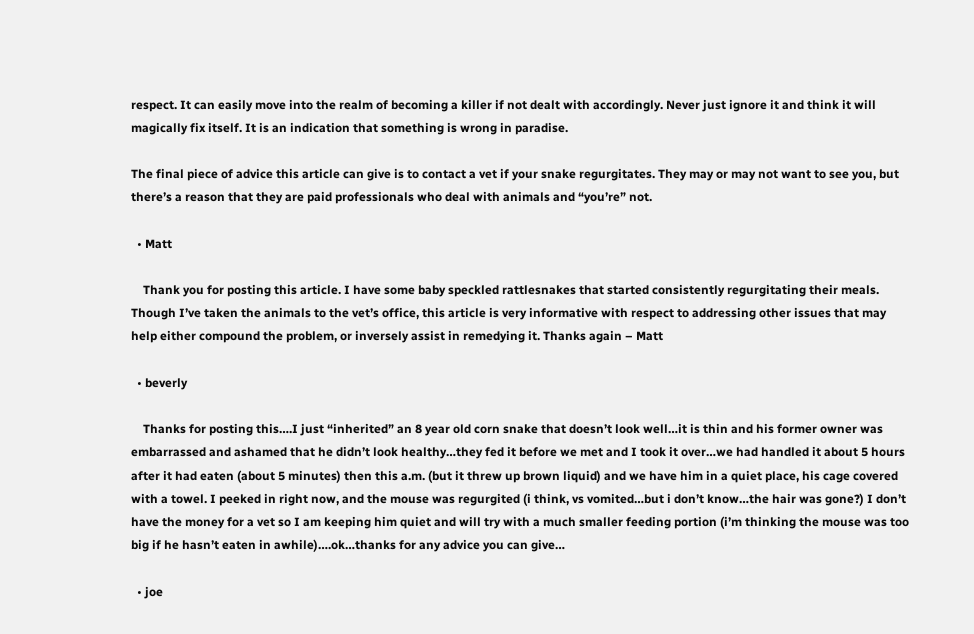respect. It can easily move into the realm of becoming a killer if not dealt with accordingly. Never just ignore it and think it will magically fix itself. It is an indication that something is wrong in paradise.

The final piece of advice this article can give is to contact a vet if your snake regurgitates. They may or may not want to see you, but there’s a reason that they are paid professionals who deal with animals and “you’re” not.

  • Matt

    Thank you for posting this article. I have some baby speckled rattlesnakes that started consistently regurgitating their meals. Though I’ve taken the animals to the vet’s office, this article is very informative with respect to addressing other issues that may help either compound the problem, or inversely assist in remedying it. Thanks again – Matt

  • beverly

    Thanks for posting this….I just “inherited” an 8 year old corn snake that doesn’t look well…it is thin and his former owner was embarrassed and ashamed that he didn’t look healthy…they fed it before we met and I took it over…we had handled it about 5 hours after it had eaten (about 5 minutes) then this a.m. (but it threw up brown liquid) and we have him in a quiet place, his cage covered with a towel. I peeked in right now, and the mouse was regurgited (i think, vs vomited…but i don’t know…the hair was gone?) I don’t have the money for a vet so I am keeping him quiet and will try with a much smaller feeding portion (i’m thinking the mouse was too big if he hasn’t eaten in awhile)….ok…thanks for any advice you can give…

  • joe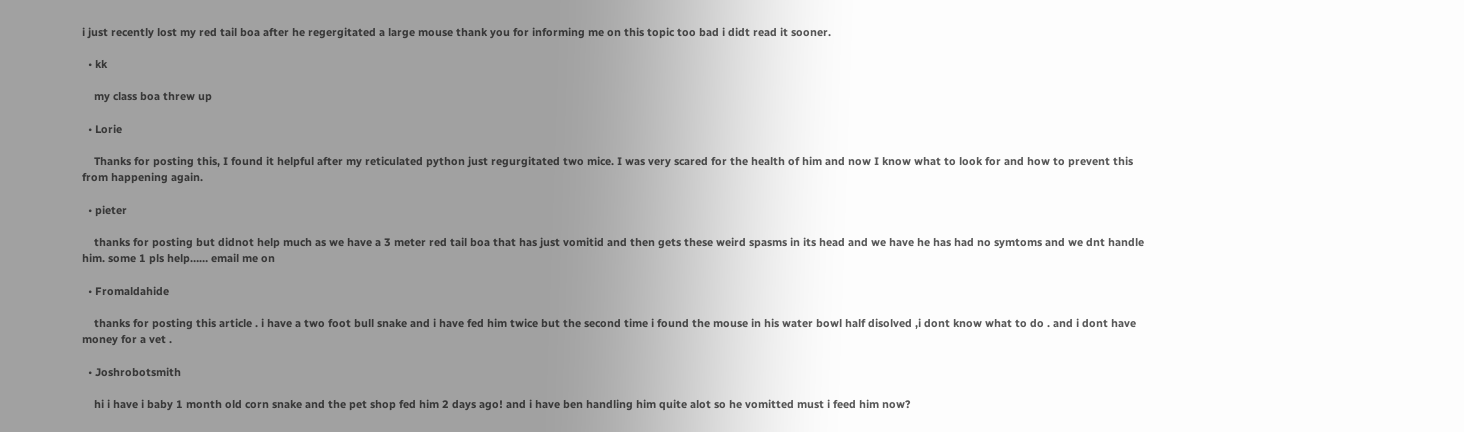i just recently lost my red tail boa after he regergitated a large mouse thank you for informing me on this topic too bad i didt read it sooner.

  • kk

    my class boa threw up

  • Lorie

    Thanks for posting this, I found it helpful after my reticulated python just regurgitated two mice. I was very scared for the health of him and now I know what to look for and how to prevent this from happening again.

  • pieter

    thanks for posting but didnot help much as we have a 3 meter red tail boa that has just vomitid and then gets these weird spasms in its head and we have he has had no symtoms and we dnt handle him. some 1 pls help…… email me on

  • Fromaldahide

    thanks for posting this article . i have a two foot bull snake and i have fed him twice but the second time i found the mouse in his water bowl half disolved ,i dont know what to do . and i dont have money for a vet .

  • Joshrobotsmith

    hi i have i baby 1 month old corn snake and the pet shop fed him 2 days ago! and i have ben handling him quite alot so he vomitted must i feed him now?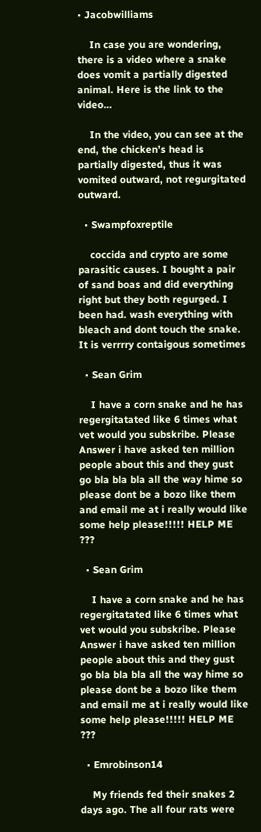• Jacobwilliams

    In case you are wondering, there is a video where a snake does vomit a partially digested animal. Here is the link to the video…

    In the video, you can see at the end, the chicken’s head is partially digested, thus it was vomited outward, not regurgitated outward.

  • Swampfoxreptile

    coccida and crypto are some parasitic causes. I bought a pair of sand boas and did everything right but they both regurged. I been had. wash everything with bleach and dont touch the snake. It is verrrry contaigous sometimes

  • Sean Grim

    I have a corn snake and he has regergitatated like 6 times what vet would you subskribe. Please Answer i have asked ten million people about this and they gust go bla bla bla all the way hime so please dont be a bozo like them and email me at i really would like some help please!!!!! HELP ME ???

  • Sean Grim

    I have a corn snake and he has regergitatated like 6 times what vet would you subskribe. Please Answer i have asked ten million people about this and they gust go bla bla bla all the way hime so please dont be a bozo like them and email me at i really would like some help please!!!!! HELP ME ???

  • Emrobinson14

    My friends fed their snakes 2 days ago. The all four rats were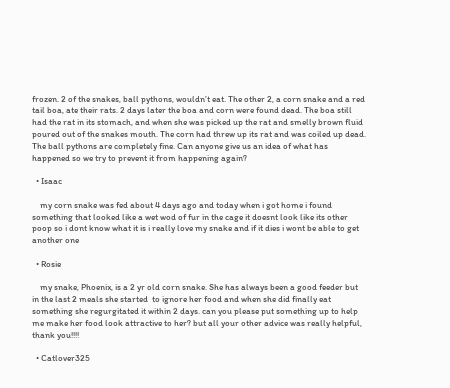frozen. 2 of the snakes, ball pythons, wouldn’t eat. The other 2, a corn snake and a red tail boa, ate their rats. 2 days later the boa and corn were found dead. The boa still had the rat in its stomach, and when she was picked up the rat and smelly brown fluid poured out of the snakes mouth. The corn had threw up its rat and was coiled up dead. The ball pythons are completely fine. Can anyone give us an idea of what has happened so we try to prevent it from happening again?

  • Isaac

    my corn snake was fed about 4 days ago and today when i got home i found something that looked like a wet wod of fur in the cage it doesnt look like its other poop so i dont know what it is i really love my snake and if it dies i wont be able to get another one

  • Rosie

    my snake, Phoenix, is a 2 yr old corn snake. She has always been a good feeder but in the last 2 meals she started  to ignore her food and when she did finally eat something she regurgitated it within 2 days. can you please put something up to help me make her food look attractive to her? but all your other advice was really helpful, thank you!!!!

  • Catlover325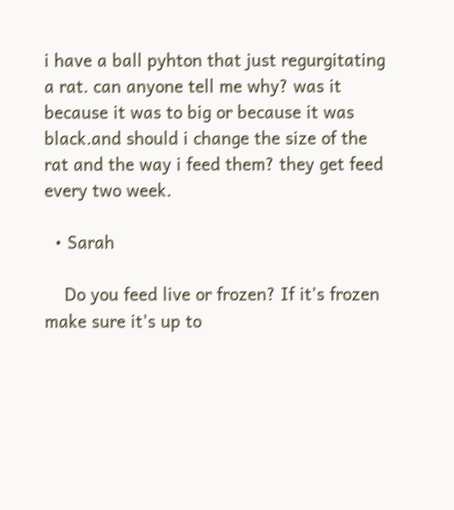i have a ball pyhton that just regurgitating a rat. can anyone tell me why? was it because it was to big or because it was black.and should i change the size of the rat and the way i feed them? they get feed every two week.

  • Sarah

    Do you feed live or frozen? If it’s frozen make sure it’s up to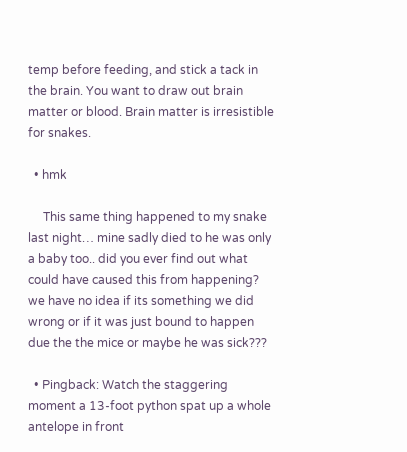temp before feeding, and stick a tack in the brain. You want to draw out brain matter or blood. Brain matter is irresistible for snakes.

  • hmk

     This same thing happened to my snake last night… mine sadly died to he was only a baby too.. did you ever find out what could have caused this from happening? we have no idea if its something we did wrong or if it was just bound to happen due the the mice or maybe he was sick???

  • Pingback: Watch the staggering moment a 13-foot python spat up a whole antelope in front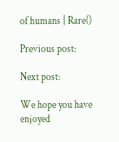of humans | Rare()

Previous post:

Next post:

We hope you have enjoyed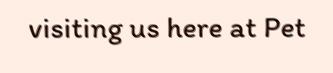visiting us here at Pet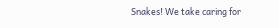Snakes! We take caring for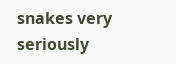snakes very seriously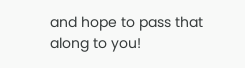and hope to pass that along to you!